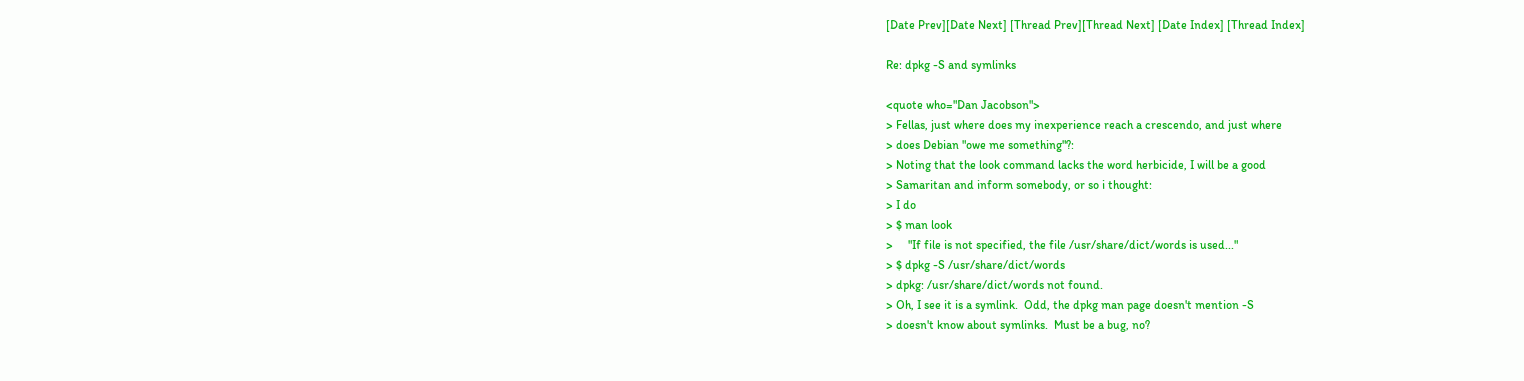[Date Prev][Date Next] [Thread Prev][Thread Next] [Date Index] [Thread Index]

Re: dpkg -S and symlinks

<quote who="Dan Jacobson">
> Fellas, just where does my inexperience reach a crescendo, and just where
> does Debian "owe me something"?:
> Noting that the look command lacks the word herbicide, I will be a good
> Samaritan and inform somebody, or so i thought:
> I do
> $ man look
>     "If file is not specified, the file /usr/share/dict/words is used..."
> $ dpkg -S /usr/share/dict/words
> dpkg: /usr/share/dict/words not found.
> Oh, I see it is a symlink.  Odd, the dpkg man page doesn't mention -S
> doesn't know about symlinks.  Must be a bug, no?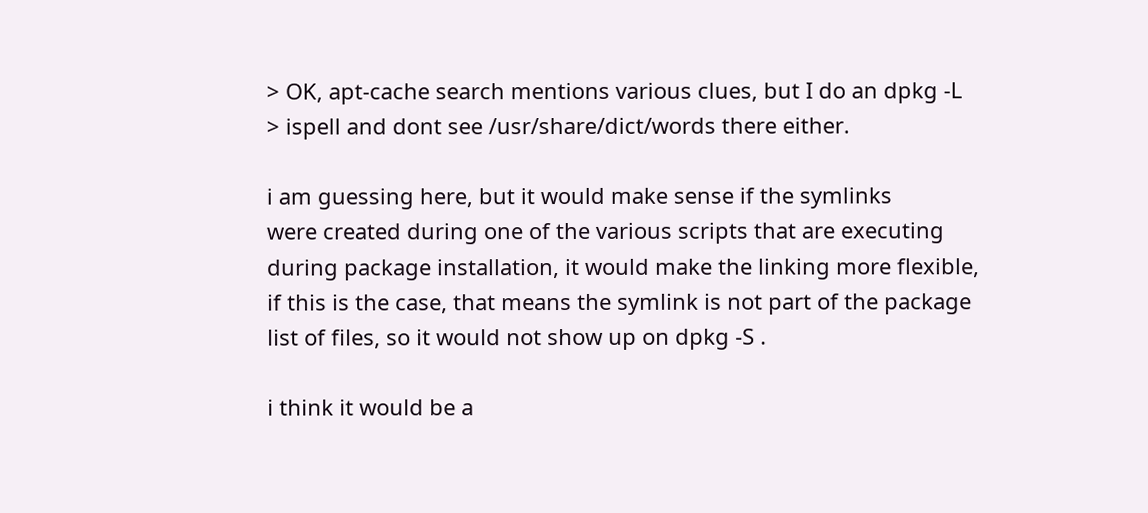> OK, apt-cache search mentions various clues, but I do an dpkg -L
> ispell and dont see /usr/share/dict/words there either.

i am guessing here, but it would make sense if the symlinks
were created during one of the various scripts that are executing
during package installation, it would make the linking more flexible,
if this is the case, that means the symlink is not part of the package
list of files, so it would not show up on dpkg -S .

i think it would be a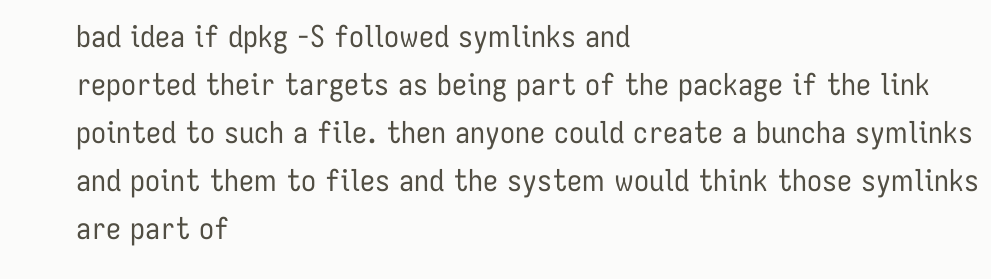bad idea if dpkg -S followed symlinks and
reported their targets as being part of the package if the link
pointed to such a file. then anyone could create a buncha symlinks
and point them to files and the system would think those symlinks
are part of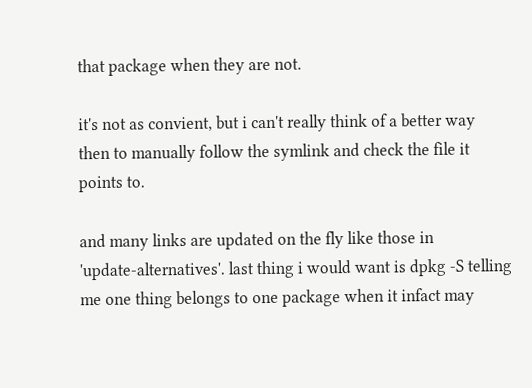that package when they are not.

it's not as convient, but i can't really think of a better way
then to manually follow the symlink and check the file it
points to.

and many links are updated on the fly like those in
'update-alternatives'. last thing i would want is dpkg -S telling
me one thing belongs to one package when it infact may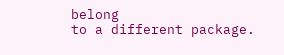belong
to a different package.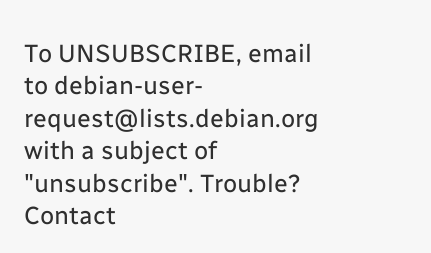To UNSUBSCRIBE, email to debian-user-request@lists.debian.org
with a subject of "unsubscribe". Trouble? Contact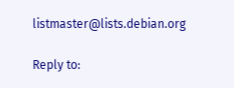listmaster@lists.debian.org

Reply to: